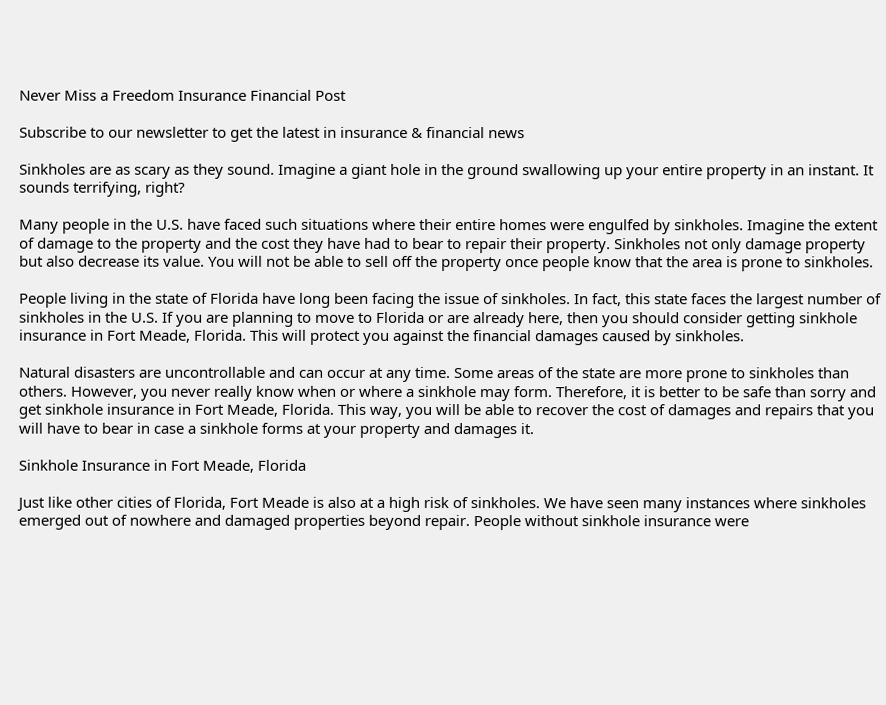Never Miss a Freedom Insurance Financial Post

Subscribe to our newsletter to get the latest in insurance & financial news

Sinkholes are as scary as they sound. Imagine a giant hole in the ground swallowing up your entire property in an instant. It sounds terrifying, right?

Many people in the U.S. have faced such situations where their entire homes were engulfed by sinkholes. Imagine the extent of damage to the property and the cost they have had to bear to repair their property. Sinkholes not only damage property but also decrease its value. You will not be able to sell off the property once people know that the area is prone to sinkholes.

People living in the state of Florida have long been facing the issue of sinkholes. In fact, this state faces the largest number of sinkholes in the U.S. If you are planning to move to Florida or are already here, then you should consider getting sinkhole insurance in Fort Meade, Florida. This will protect you against the financial damages caused by sinkholes.

Natural disasters are uncontrollable and can occur at any time. Some areas of the state are more prone to sinkholes than others. However, you never really know when or where a sinkhole may form. Therefore, it is better to be safe than sorry and get sinkhole insurance in Fort Meade, Florida. This way, you will be able to recover the cost of damages and repairs that you will have to bear in case a sinkhole forms at your property and damages it.

Sinkhole Insurance in Fort Meade, Florida

Just like other cities of Florida, Fort Meade is also at a high risk of sinkholes. We have seen many instances where sinkholes emerged out of nowhere and damaged properties beyond repair. People without sinkhole insurance were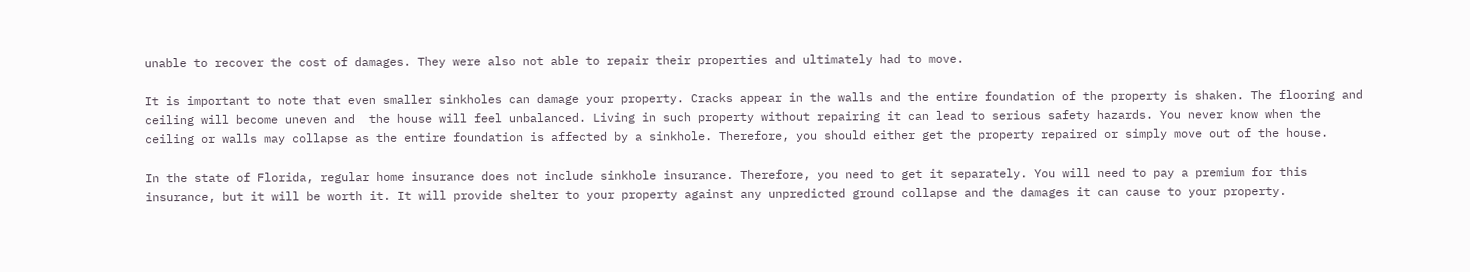unable to recover the cost of damages. They were also not able to repair their properties and ultimately had to move.

It is important to note that even smaller sinkholes can damage your property. Cracks appear in the walls and the entire foundation of the property is shaken. The flooring and ceiling will become uneven and  the house will feel unbalanced. Living in such property without repairing it can lead to serious safety hazards. You never know when the ceiling or walls may collapse as the entire foundation is affected by a sinkhole. Therefore, you should either get the property repaired or simply move out of the house.

In the state of Florida, regular home insurance does not include sinkhole insurance. Therefore, you need to get it separately. You will need to pay a premium for this insurance, but it will be worth it. It will provide shelter to your property against any unpredicted ground collapse and the damages it can cause to your property.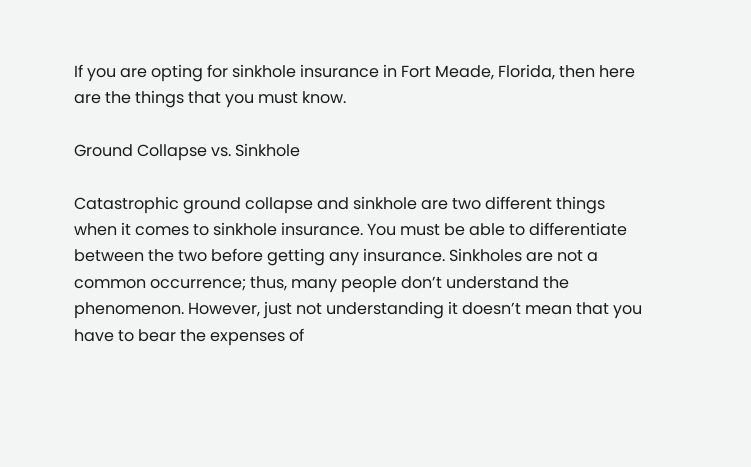If you are opting for sinkhole insurance in Fort Meade, Florida, then here are the things that you must know.

Ground Collapse vs. Sinkhole

Catastrophic ground collapse and sinkhole are two different things when it comes to sinkhole insurance. You must be able to differentiate between the two before getting any insurance. Sinkholes are not a common occurrence; thus, many people don’t understand the phenomenon. However, just not understanding it doesn’t mean that you have to bear the expenses of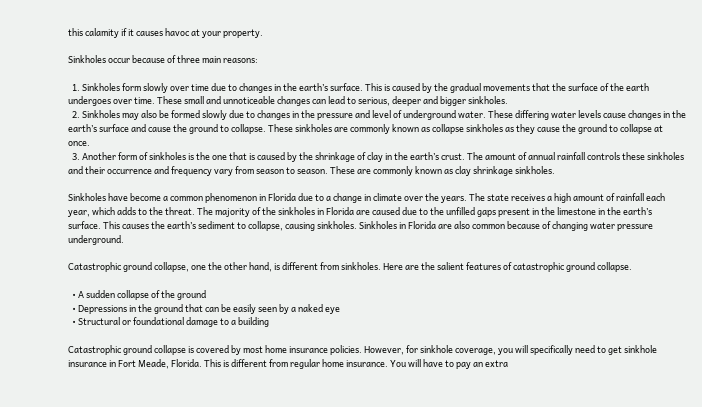this calamity if it causes havoc at your property.

Sinkholes occur because of three main reasons:

  1. Sinkholes form slowly over time due to changes in the earth’s surface. This is caused by the gradual movements that the surface of the earth undergoes over time. These small and unnoticeable changes can lead to serious, deeper and bigger sinkholes.
  2. Sinkholes may also be formed slowly due to changes in the pressure and level of underground water. These differing water levels cause changes in the earth’s surface and cause the ground to collapse. These sinkholes are commonly known as collapse sinkholes as they cause the ground to collapse at once.
  3. Another form of sinkholes is the one that is caused by the shrinkage of clay in the earth’s crust. The amount of annual rainfall controls these sinkholes and their occurrence and frequency vary from season to season. These are commonly known as clay shrinkage sinkholes.

Sinkholes have become a common phenomenon in Florida due to a change in climate over the years. The state receives a high amount of rainfall each year, which adds to the threat. The majority of the sinkholes in Florida are caused due to the unfilled gaps present in the limestone in the earth’s surface. This causes the earth’s sediment to collapse, causing sinkholes. Sinkholes in Florida are also common because of changing water pressure underground.

Catastrophic ground collapse, one the other hand, is different from sinkholes. Here are the salient features of catastrophic ground collapse.

  • A sudden collapse of the ground
  • Depressions in the ground that can be easily seen by a naked eye
  • Structural or foundational damage to a building

Catastrophic ground collapse is covered by most home insurance policies. However, for sinkhole coverage, you will specifically need to get sinkhole insurance in Fort Meade, Florida. This is different from regular home insurance. You will have to pay an extra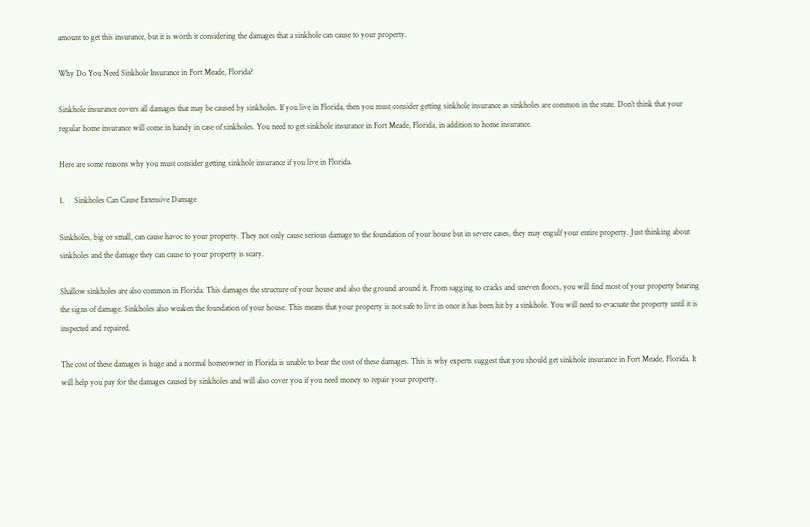amount to get this insurance, but it is worth it considering the damages that a sinkhole can cause to your property.

Why Do You Need Sinkhole Insurance in Fort Meade, Florida?

Sinkhole insurance covers all damages that may be caused by sinkholes. If you live in Florida, then you must consider getting sinkhole insurance as sinkholes are common in the state. Don’t think that your regular home insurance will come in handy in case of sinkholes. You need to get sinkhole insurance in Fort Meade, Florida, in addition to home insurance.

Here are some reasons why you must consider getting sinkhole insurance if you live in Florida.

1.     Sinkholes Can Cause Extensive Damage

Sinkholes, big or small, can cause havoc to your property. They not only cause serious damage to the foundation of your house but in severe cases, they may engulf your entire property. Just thinking about sinkholes and the damage they can cause to your property is scary.

Shallow sinkholes are also common in Florida. This damages the structure of your house and also the ground around it. From sagging to cracks and uneven floors, you will find most of your property bearing the signs of damage. Sinkholes also weaken the foundation of your house. This means that your property is not safe to live in once it has been hit by a sinkhole. You will need to evacuate the property until it is inspected and repaired.

The cost of these damages is huge and a normal homeowner in Florida is unable to bear the cost of these damages. This is why experts suggest that you should get sinkhole insurance in Fort Meade, Florida. It will help you pay for the damages caused by sinkholes and will also cover you if you need money to repair your property.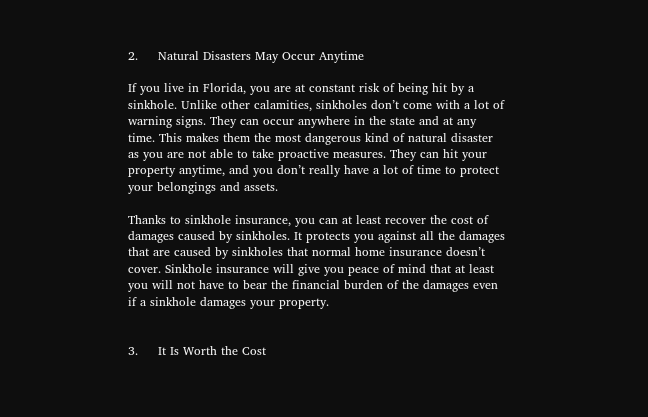2.     Natural Disasters May Occur Anytime

If you live in Florida, you are at constant risk of being hit by a sinkhole. Unlike other calamities, sinkholes don’t come with a lot of warning signs. They can occur anywhere in the state and at any time. This makes them the most dangerous kind of natural disaster as you are not able to take proactive measures. They can hit your property anytime, and you don’t really have a lot of time to protect your belongings and assets.

Thanks to sinkhole insurance, you can at least recover the cost of damages caused by sinkholes. It protects you against all the damages that are caused by sinkholes that normal home insurance doesn’t cover. Sinkhole insurance will give you peace of mind that at least you will not have to bear the financial burden of the damages even if a sinkhole damages your property.


3.     It Is Worth the Cost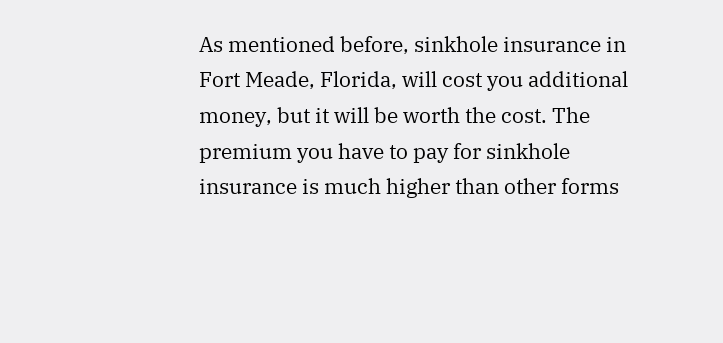As mentioned before, sinkhole insurance in Fort Meade, Florida, will cost you additional money, but it will be worth the cost. The premium you have to pay for sinkhole insurance is much higher than other forms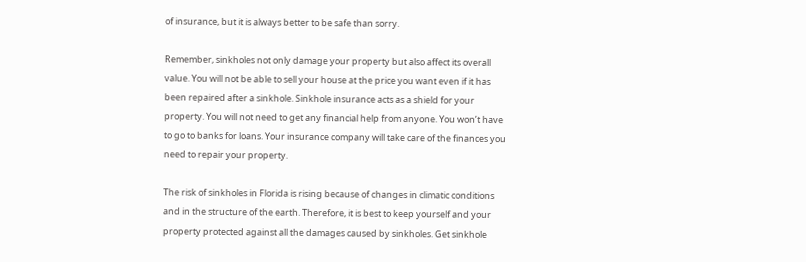of insurance, but it is always better to be safe than sorry.

Remember, sinkholes not only damage your property but also affect its overall value. You will not be able to sell your house at the price you want even if it has been repaired after a sinkhole. Sinkhole insurance acts as a shield for your property. You will not need to get any financial help from anyone. You won’t have to go to banks for loans. Your insurance company will take care of the finances you need to repair your property.

The risk of sinkholes in Florida is rising because of changes in climatic conditions and in the structure of the earth. Therefore, it is best to keep yourself and your property protected against all the damages caused by sinkholes. Get sinkhole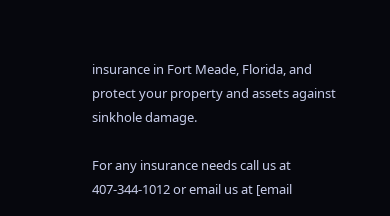insurance in Fort Meade, Florida, and protect your property and assets against sinkhole damage.

For any insurance needs call us at 407-344-1012 or email us at [email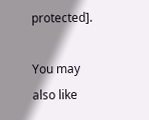protected].

You may also like